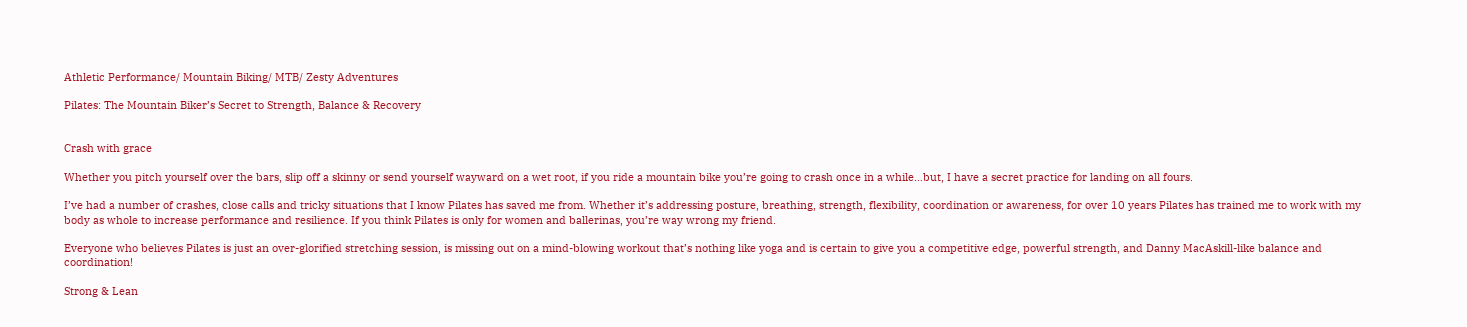Athletic Performance/ Mountain Biking/ MTB/ Zesty Adventures

Pilates: The Mountain Biker’s Secret to Strength, Balance & Recovery


Crash with grace

Whether you pitch yourself over the bars, slip off a skinny or send yourself wayward on a wet root, if you ride a mountain bike you’re going to crash once in a while…but, I have a secret practice for landing on all fours.

I’ve had a number of crashes, close calls and tricky situations that I know Pilates has saved me from. Whether it’s addressing posture, breathing, strength, flexibility, coordination or awareness, for over 10 years Pilates has trained me to work with my body as whole to increase performance and resilience. If you think Pilates is only for women and ballerinas, you’re way wrong my friend.

Everyone who believes Pilates is just an over-glorified stretching session, is missing out on a mind-blowing workout that’s nothing like yoga and is certain to give you a competitive edge, powerful strength, and Danny MacAskill-like balance and coordination!

Strong & Lean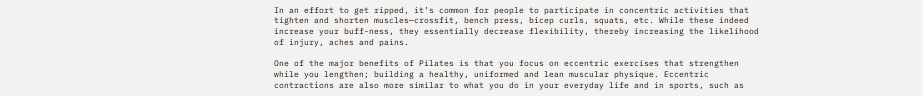In an effort to get ripped, it’s common for people to participate in concentric activities that tighten and shorten muscles—crossfit, bench press, bicep curls, squats, etc. While these indeed increase your buff-ness, they essentially decrease flexibility, thereby increasing the likelihood of injury, aches and pains.

One of the major benefits of Pilates is that you focus on eccentric exercises that strengthen while you lengthen; building a healthy, uniformed and lean muscular physique. Eccentric contractions are also more similar to what you do in your everyday life and in sports, such as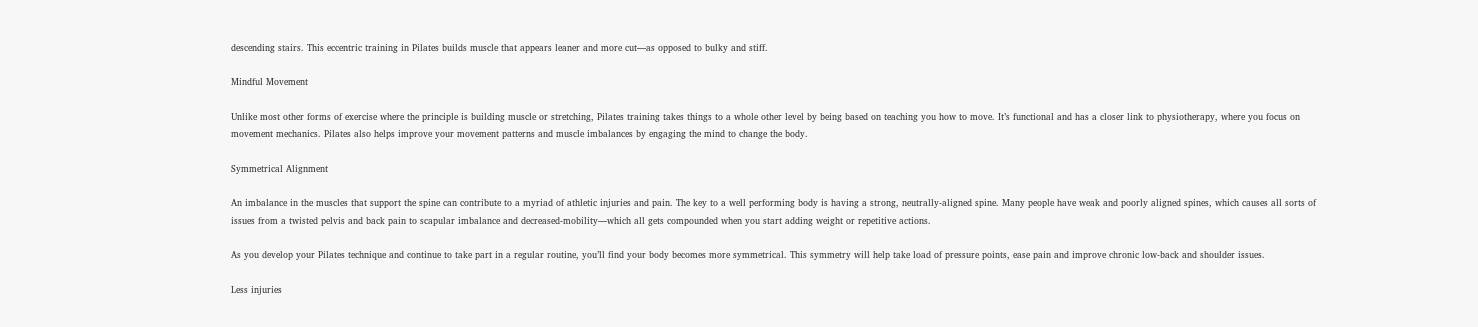descending stairs. This eccentric training in Pilates builds muscle that appears leaner and more cut—as opposed to bulky and stiff.

Mindful Movement

Unlike most other forms of exercise where the principle is building muscle or stretching, Pilates training takes things to a whole other level by being based on teaching you how to move. It’s functional and has a closer link to physiotherapy, where you focus on movement mechanics. Pilates also helps improve your movement patterns and muscle imbalances by engaging the mind to change the body.

Symmetrical Alignment

An imbalance in the muscles that support the spine can contribute to a myriad of athletic injuries and pain. The key to a well performing body is having a strong, neutrally-aligned spine. Many people have weak and poorly aligned spines, which causes all sorts of issues from a twisted pelvis and back pain to scapular imbalance and decreased-mobility—which all gets compounded when you start adding weight or repetitive actions.

As you develop your Pilates technique and continue to take part in a regular routine, you’ll find your body becomes more symmetrical. This symmetry will help take load of pressure points, ease pain and improve chronic low-back and shoulder issues.

Less injuries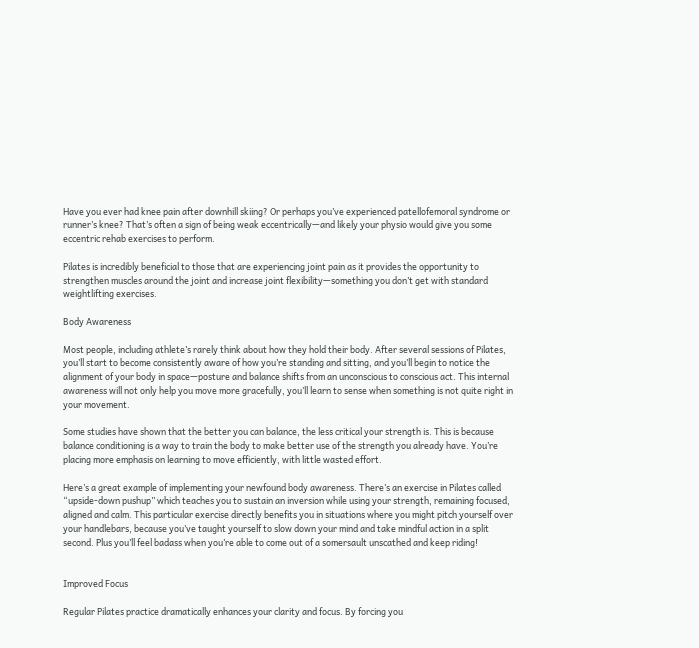Have you ever had knee pain after downhill skiing? Or perhaps you’ve experienced patellofemoral syndrome or runner’s knee? That’s often a sign of being weak eccentrically—and likely your physio would give you some eccentric rehab exercises to perform.

Pilates is incredibly beneficial to those that are experiencing joint pain as it provides the opportunity to strengthen muscles around the joint and increase joint flexibility—something you don’t get with standard weightlifting exercises.

Body Awareness

Most people, including athlete’s rarely think about how they hold their body. After several sessions of Pilates, you’ll start to become consistently aware of how you’re standing and sitting, and you’ll begin to notice the alignment of your body in space—posture and balance shifts from an unconscious to conscious act. This internal awareness will not only help you move more gracefully, you’ll learn to sense when something is not quite right in your movement.

Some studies have shown that the better you can balance, the less critical your strength is. This is because balance conditioning is a way to train the body to make better use of the strength you already have. You’re placing more emphasis on learning to move efficiently, with little wasted effort.

Here’s a great example of implementing your newfound body awareness. There’s an exercise in Pilates called “upside-down pushup” which teaches you to sustain an inversion while using your strength, remaining focused, aligned and calm. This particular exercise directly benefits you in situations where you might pitch yourself over your handlebars, because you’ve taught yourself to slow down your mind and take mindful action in a split second. Plus you’ll feel badass when you’re able to come out of a somersault unscathed and keep riding!


Improved Focus

Regular Pilates practice dramatically enhances your clarity and focus. By forcing you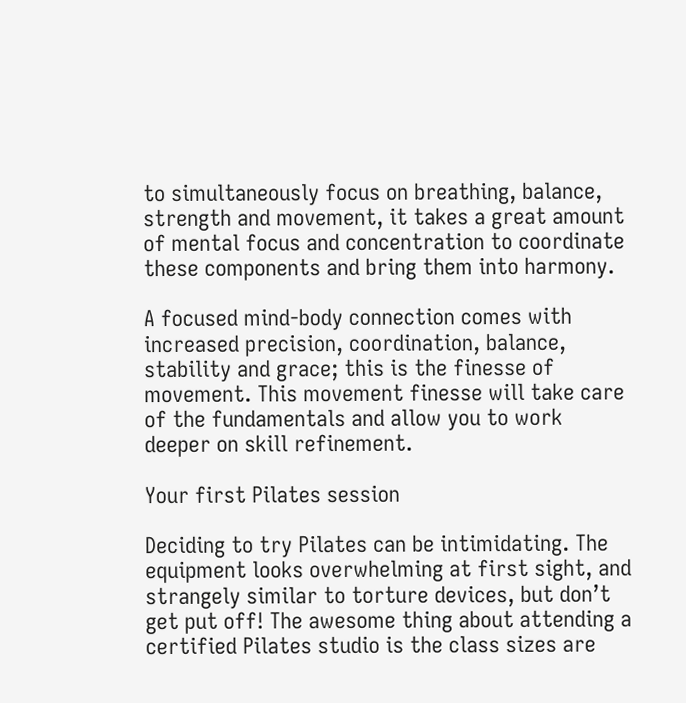to simultaneously focus on breathing, balance, strength and movement, it takes a great amount of mental focus and concentration to coordinate these components and bring them into harmony.

A focused mind-body connection comes with increased precision, coordination, balance, stability and grace; this is the finesse of movement. This movement finesse will take care of the fundamentals and allow you to work deeper on skill refinement.

Your first Pilates session

Deciding to try Pilates can be intimidating. The equipment looks overwhelming at first sight, and strangely similar to torture devices, but don’t get put off! The awesome thing about attending a certified Pilates studio is the class sizes are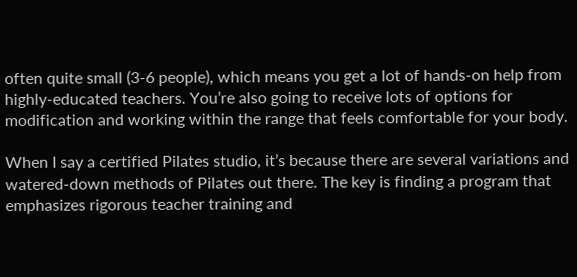often quite small (3-6 people), which means you get a lot of hands-on help from highly-educated teachers. You’re also going to receive lots of options for modification and working within the range that feels comfortable for your body.

When I say a certified Pilates studio, it’s because there are several variations and watered-down methods of Pilates out there. The key is finding a program that emphasizes rigorous teacher training and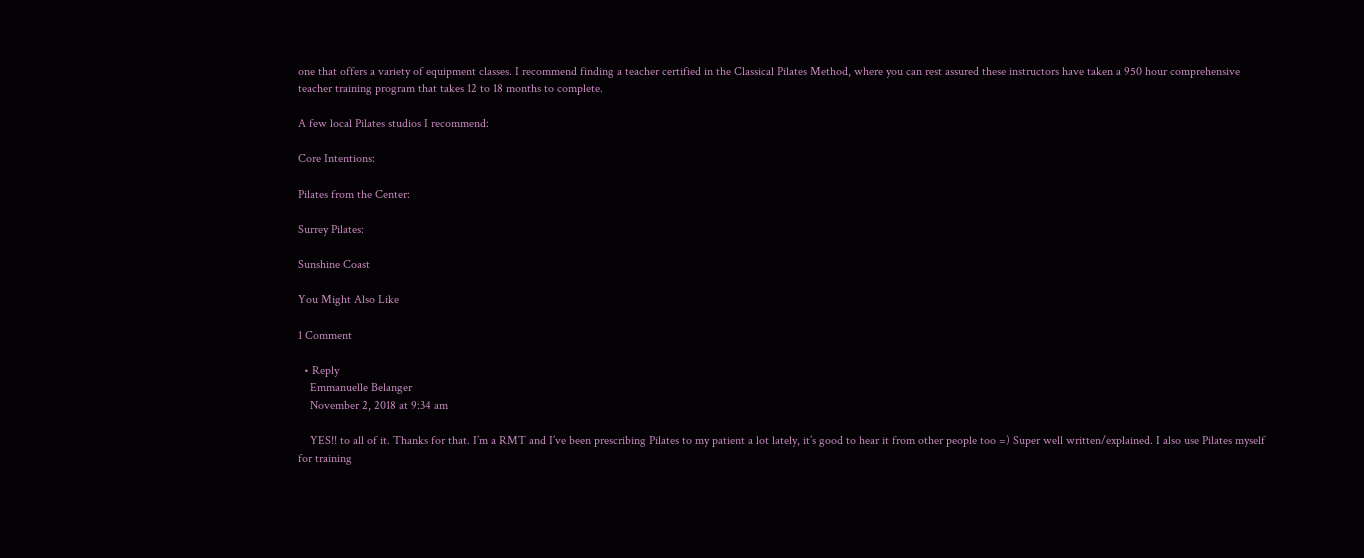one that offers a variety of equipment classes. I recommend finding a teacher certified in the Classical Pilates Method, where you can rest assured these instructors have taken a 950 hour comprehensive teacher training program that takes 12 to 18 months to complete.

A few local Pilates studios I recommend:

Core Intentions:

Pilates from the Center:

Surrey Pilates:

Sunshine Coast

You Might Also Like

1 Comment

  • Reply
    Emmanuelle Belanger
    November 2, 2018 at 9:34 am

    YES!! to all of it. Thanks for that. I’m a RMT and I’ve been prescribing Pilates to my patient a lot lately, it’s good to hear it from other people too =) Super well written/explained. I also use Pilates myself for training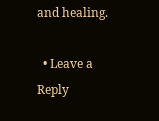and healing.

  • Leave a Reply